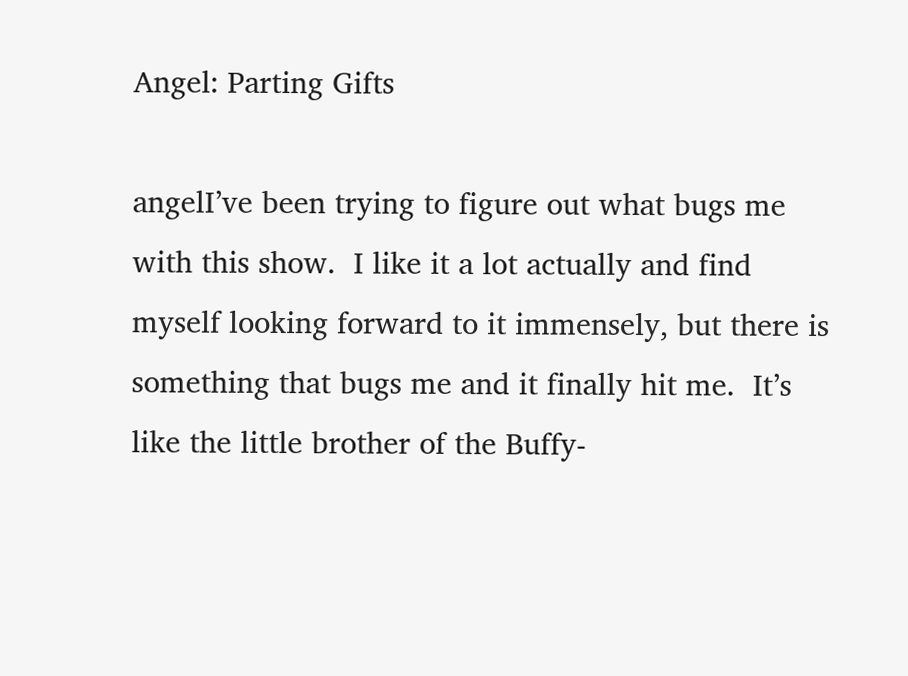Angel: Parting Gifts

angelI’ve been trying to figure out what bugs me with this show.  I like it a lot actually and find myself looking forward to it immensely, but there is something that bugs me and it finally hit me.  It’s like the little brother of the Buffy-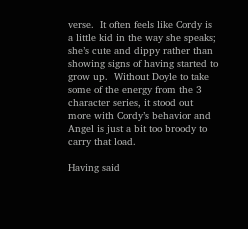verse.  It often feels like Cordy is a little kid in the way she speaks; she’s cute and dippy rather than showing signs of having started to grow up.  Without Doyle to take some of the energy from the 3 character series, it stood out more with Cordy’s behavior and Angel is just a bit too broody to carry that load.

Having said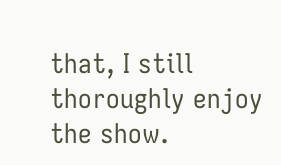that, I still thoroughly enjoy the show.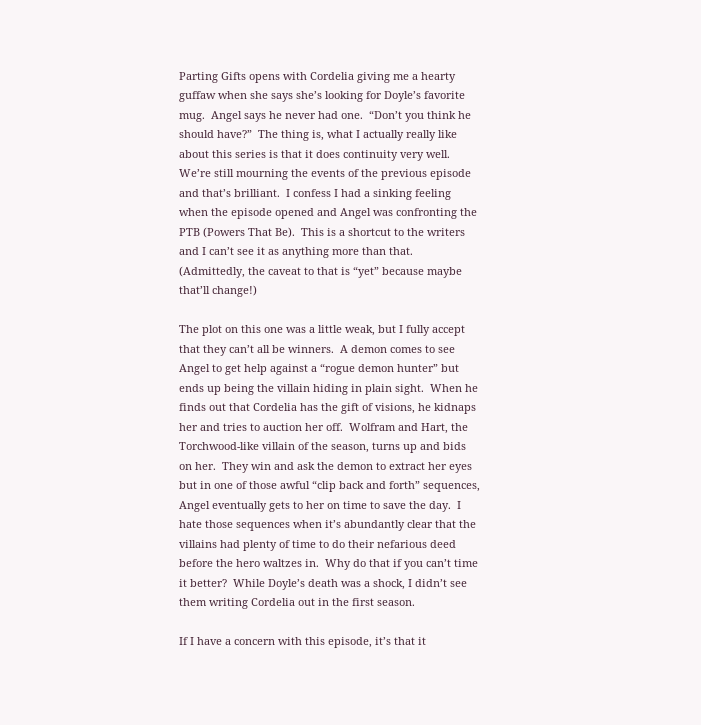Parting Gifts opens with Cordelia giving me a hearty guffaw when she says she’s looking for Doyle’s favorite mug.  Angel says he never had one.  “Don’t you think he should have?”  The thing is, what I actually really like about this series is that it does continuity very well.  We’re still mourning the events of the previous episode and that’s brilliant.  I confess I had a sinking feeling when the episode opened and Angel was confronting the PTB (Powers That Be).  This is a shortcut to the writers and I can’t see it as anything more than that.  (Admittedly, the caveat to that is “yet” because maybe that’ll change!)

The plot on this one was a little weak, but I fully accept that they can’t all be winners.  A demon comes to see Angel to get help against a “rogue demon hunter” but ends up being the villain hiding in plain sight.  When he finds out that Cordelia has the gift of visions, he kidnaps her and tries to auction her off.  Wolfram and Hart, the Torchwood-like villain of the season, turns up and bids on her.  They win and ask the demon to extract her eyes but in one of those awful “clip back and forth” sequences, Angel eventually gets to her on time to save the day.  I hate those sequences when it’s abundantly clear that the villains had plenty of time to do their nefarious deed before the hero waltzes in.  Why do that if you can’t time it better?  While Doyle’s death was a shock, I didn’t see them writing Cordelia out in the first season.

If I have a concern with this episode, it’s that it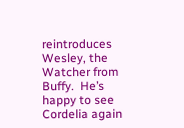reintroduces Wesley, the Watcher from Buffy.  He’s happy to see Cordelia again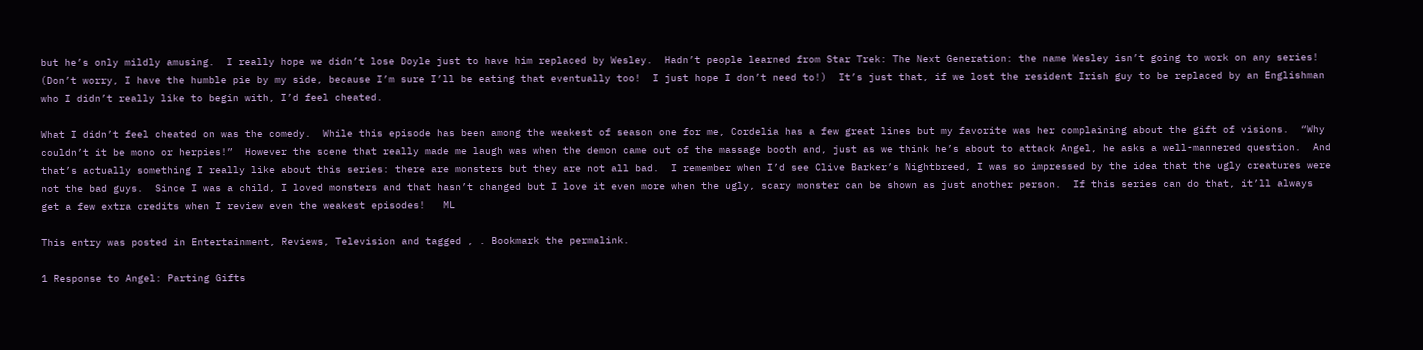but he’s only mildly amusing.  I really hope we didn’t lose Doyle just to have him replaced by Wesley.  Hadn’t people learned from Star Trek: The Next Generation: the name Wesley isn’t going to work on any series!  (Don’t worry, I have the humble pie by my side, because I’m sure I’ll be eating that eventually too!  I just hope I don’t need to!)  It’s just that, if we lost the resident Irish guy to be replaced by an Englishman who I didn’t really like to begin with, I’d feel cheated.

What I didn’t feel cheated on was the comedy.  While this episode has been among the weakest of season one for me, Cordelia has a few great lines but my favorite was her complaining about the gift of visions.  “Why couldn’t it be mono or herpies!”  However the scene that really made me laugh was when the demon came out of the massage booth and, just as we think he’s about to attack Angel, he asks a well-mannered question.  And that’s actually something I really like about this series: there are monsters but they are not all bad.  I remember when I’d see Clive Barker’s Nightbreed, I was so impressed by the idea that the ugly creatures were not the bad guys.  Since I was a child, I loved monsters and that hasn’t changed but I love it even more when the ugly, scary monster can be shown as just another person.  If this series can do that, it’ll always get a few extra credits when I review even the weakest episodes!   ML

This entry was posted in Entertainment, Reviews, Television and tagged , . Bookmark the permalink.

1 Response to Angel: Parting Gifts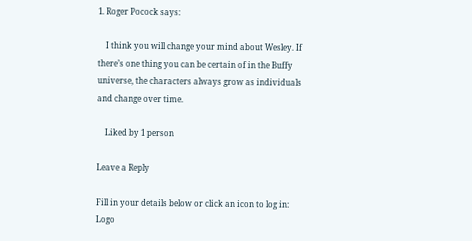1. Roger Pocock says:

    I think you will change your mind about Wesley. If there’s one thing you can be certain of in the Buffy universe, the characters always grow as individuals and change over time.

    Liked by 1 person

Leave a Reply

Fill in your details below or click an icon to log in: Logo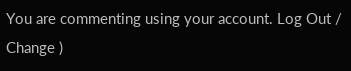You are commenting using your account. Log Out /  Change )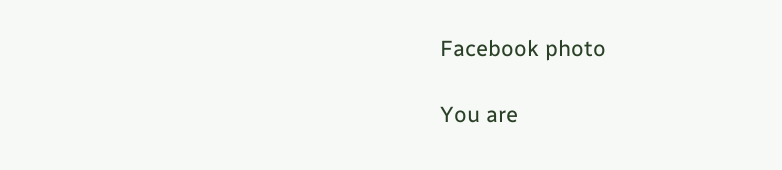Facebook photo

You are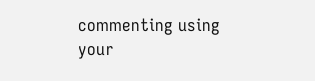commenting using your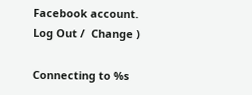Facebook account. Log Out /  Change )

Connecting to %s